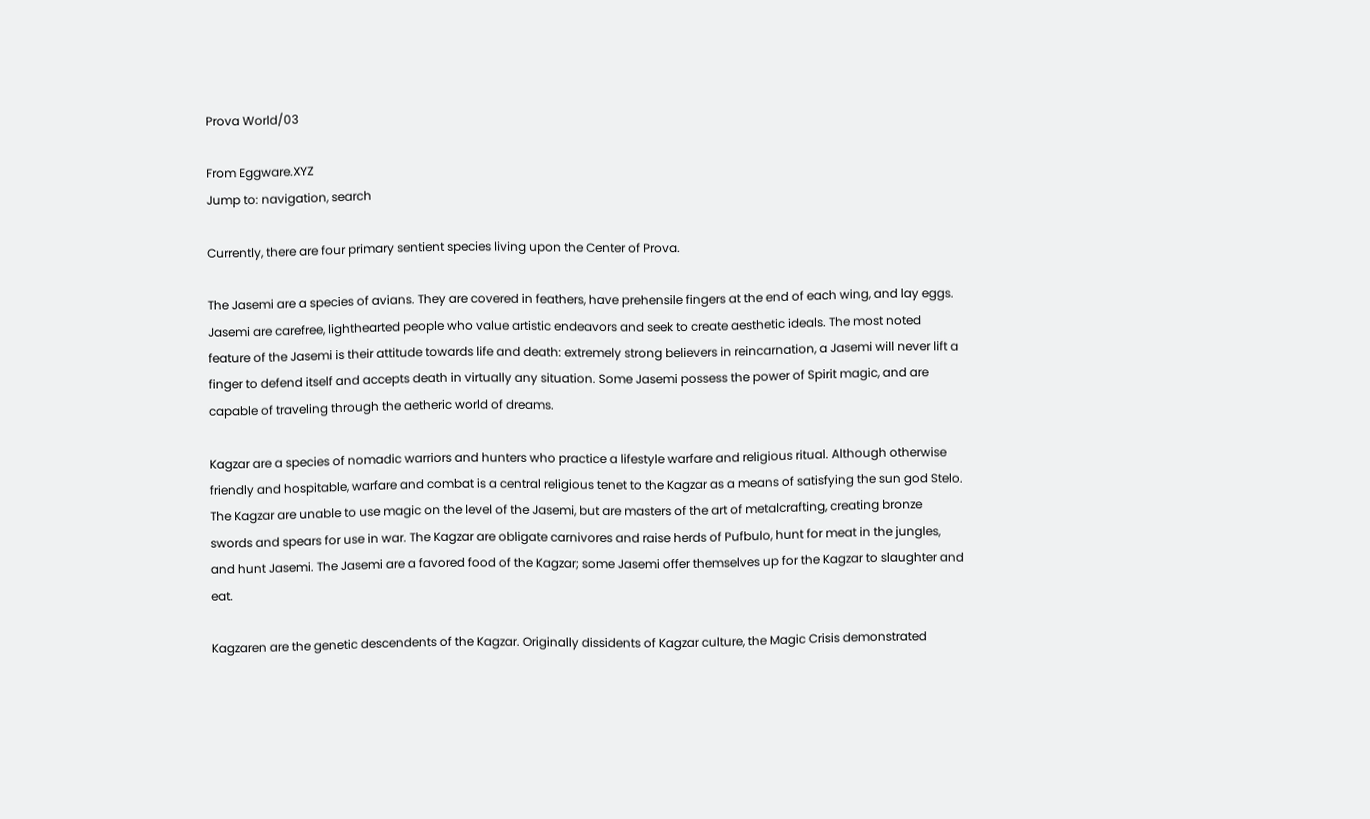Prova World/03

From Eggware.XYZ
Jump to: navigation, search

Currently, there are four primary sentient species living upon the Center of Prova.

The Jasemi are a species of avians. They are covered in feathers, have prehensile fingers at the end of each wing, and lay eggs. Jasemi are carefree, lighthearted people who value artistic endeavors and seek to create aesthetic ideals. The most noted feature of the Jasemi is their attitude towards life and death: extremely strong believers in reincarnation, a Jasemi will never lift a finger to defend itself and accepts death in virtually any situation. Some Jasemi possess the power of Spirit magic, and are capable of traveling through the aetheric world of dreams.

Kagzar are a species of nomadic warriors and hunters who practice a lifestyle warfare and religious ritual. Although otherwise friendly and hospitable, warfare and combat is a central religious tenet to the Kagzar as a means of satisfying the sun god Stelo. The Kagzar are unable to use magic on the level of the Jasemi, but are masters of the art of metalcrafting, creating bronze swords and spears for use in war. The Kagzar are obligate carnivores and raise herds of Pufbulo, hunt for meat in the jungles, and hunt Jasemi. The Jasemi are a favored food of the Kagzar; some Jasemi offer themselves up for the Kagzar to slaughter and eat.

Kagzaren are the genetic descendents of the Kagzar. Originally dissidents of Kagzar culture, the Magic Crisis demonstrated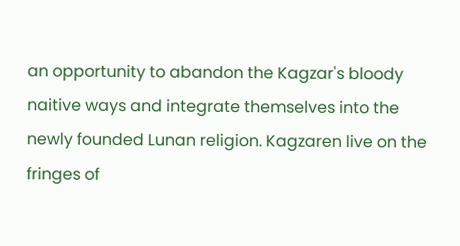an opportunity to abandon the Kagzar's bloody naitive ways and integrate themselves into the newly founded Lunan religion. Kagzaren live on the fringes of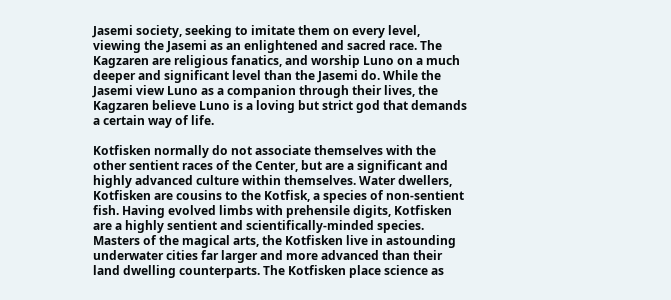Jasemi society, seeking to imitate them on every level, viewing the Jasemi as an enlightened and sacred race. The Kagzaren are religious fanatics, and worship Luno on a much deeper and significant level than the Jasemi do. While the Jasemi view Luno as a companion through their lives, the Kagzaren believe Luno is a loving but strict god that demands a certain way of life.

Kotfisken normally do not associate themselves with the other sentient races of the Center, but are a significant and highly advanced culture within themselves. Water dwellers, Kotfisken are cousins to the Kotfisk, a species of non-sentient fish. Having evolved limbs with prehensile digits, Kotfisken are a highly sentient and scientifically-minded species. Masters of the magical arts, the Kotfisken live in astounding underwater cities far larger and more advanced than their land dwelling counterparts. The Kotfisken place science as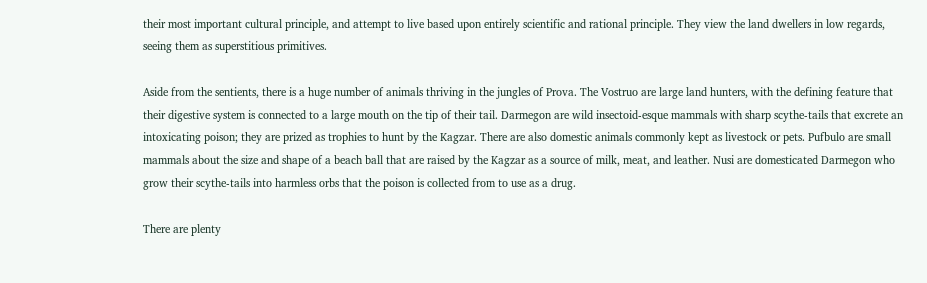their most important cultural principle, and attempt to live based upon entirely scientific and rational principle. They view the land dwellers in low regards, seeing them as superstitious primitives.

Aside from the sentients, there is a huge number of animals thriving in the jungles of Prova. The Vostruo are large land hunters, with the defining feature that their digestive system is connected to a large mouth on the tip of their tail. Darmegon are wild insectoid-esque mammals with sharp scythe-tails that excrete an intoxicating poison; they are prized as trophies to hunt by the Kagzar. There are also domestic animals commonly kept as livestock or pets. Pufbulo are small mammals about the size and shape of a beach ball that are raised by the Kagzar as a source of milk, meat, and leather. Nusi are domesticated Darmegon who grow their scythe-tails into harmless orbs that the poison is collected from to use as a drug.

There are plenty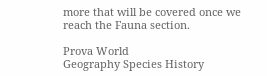more that will be covered once we reach the Fauna section.

Prova World
Geography Species History